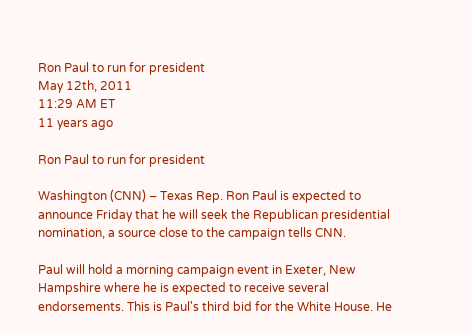Ron Paul to run for president
May 12th, 2011
11:29 AM ET
11 years ago

Ron Paul to run for president

Washington (CNN) – Texas Rep. Ron Paul is expected to announce Friday that he will seek the Republican presidential nomination, a source close to the campaign tells CNN.

Paul will hold a morning campaign event in Exeter, New Hampshire where he is expected to receive several endorsements. This is Paul's third bid for the White House. He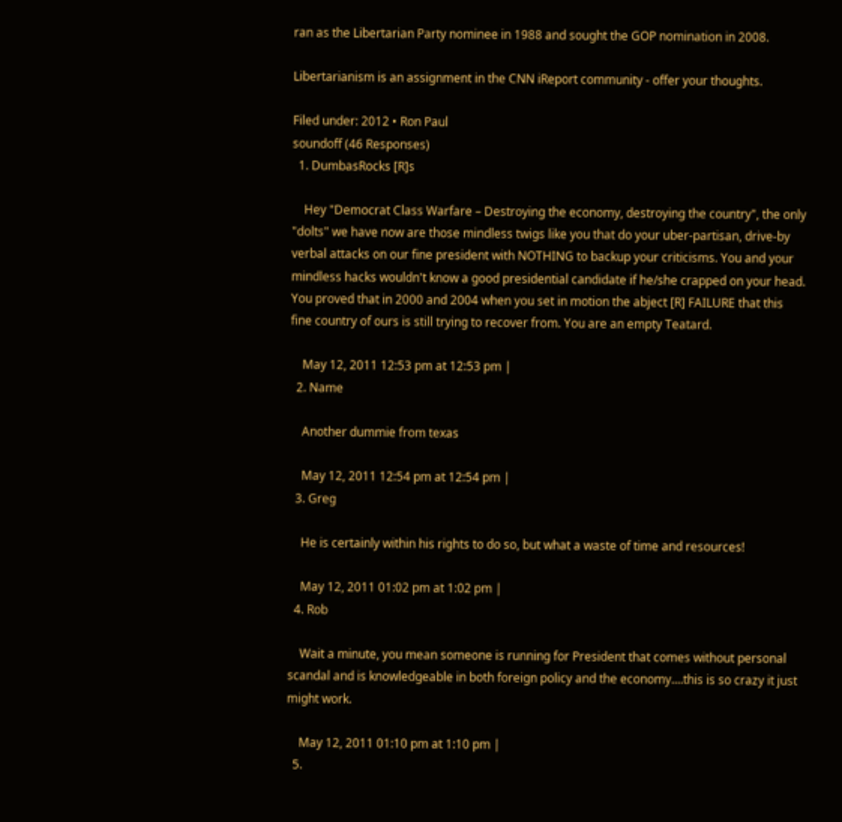ran as the Libertarian Party nominee in 1988 and sought the GOP nomination in 2008.

Libertarianism is an assignment in the CNN iReport community - offer your thoughts.

Filed under: 2012 • Ron Paul
soundoff (46 Responses)
  1. DumbasRocks [R]s

    Hey "Democrat Class Warfare – Destroying the economy, destroying the country", the only "dolts" we have now are those mindless twigs like you that do your uber-partisan, drive-by verbal attacks on our fine president with NOTHING to backup your criticisms. You and your mindless hacks wouldn't know a good presidential candidate if he/she crapped on your head. You proved that in 2000 and 2004 when you set in motion the abject [R] FAILURE that this fine country of ours is still trying to recover from. You are an empty Teatard.

    May 12, 2011 12:53 pm at 12:53 pm |
  2. Name

    Another dummie from texas

    May 12, 2011 12:54 pm at 12:54 pm |
  3. Greg

    He is certainly within his rights to do so, but what a waste of time and resources!

    May 12, 2011 01:02 pm at 1:02 pm |
  4. Rob

    Wait a minute, you mean someone is running for President that comes without personal scandal and is knowledgeable in both foreign policy and the economy....this is so crazy it just might work.

    May 12, 2011 01:10 pm at 1:10 pm |
  5.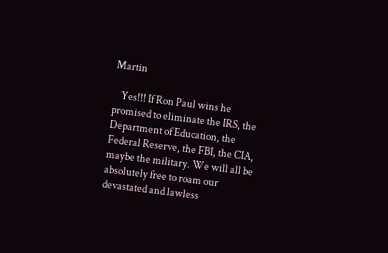Martin

    Yes!!! If Ron Paul wins he promised to eliminate the IRS, the Department of Education, the Federal Reserve, the FBI, the CIA, maybe the military. We will all be absolutely free to roam our devastated and lawless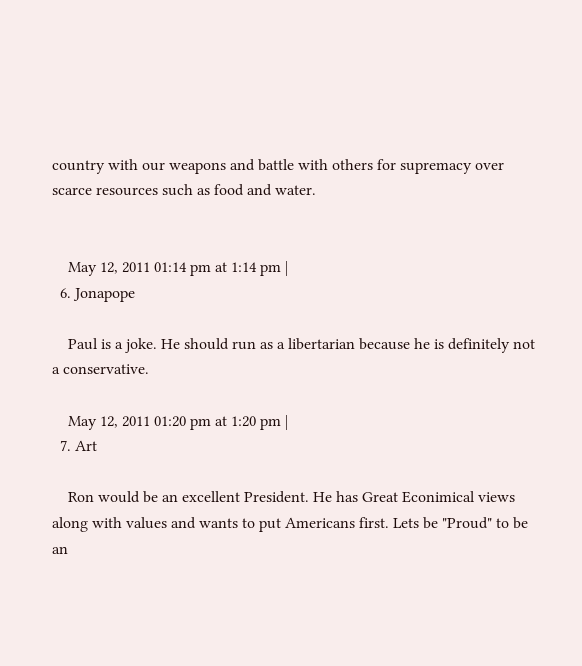country with our weapons and battle with others for supremacy over scarce resources such as food and water.


    May 12, 2011 01:14 pm at 1:14 pm |
  6. Jonapope

    Paul is a joke. He should run as a libertarian because he is definitely not a conservative.

    May 12, 2011 01:20 pm at 1:20 pm |
  7. Art

    Ron would be an excellent President. He has Great Econimical views along with values and wants to put Americans first. Lets be "Proud" to be an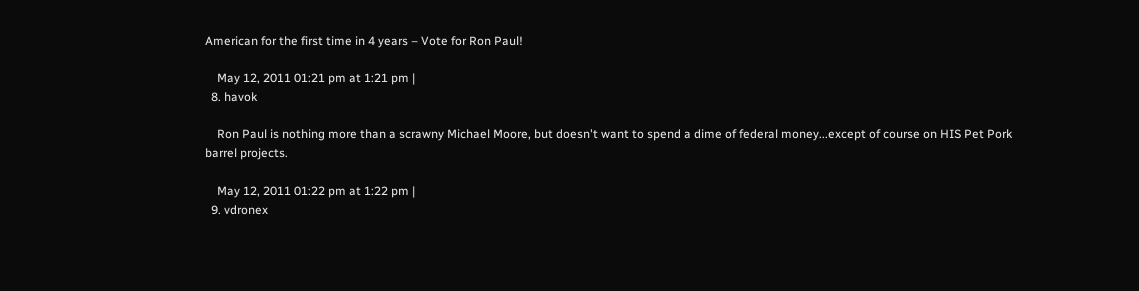American for the first time in 4 years – Vote for Ron Paul!

    May 12, 2011 01:21 pm at 1:21 pm |
  8. havok

    Ron Paul is nothing more than a scrawny Michael Moore, but doesn't want to spend a dime of federal money...except of course on HIS Pet Pork barrel projects.

    May 12, 2011 01:22 pm at 1:22 pm |
  9. vdronex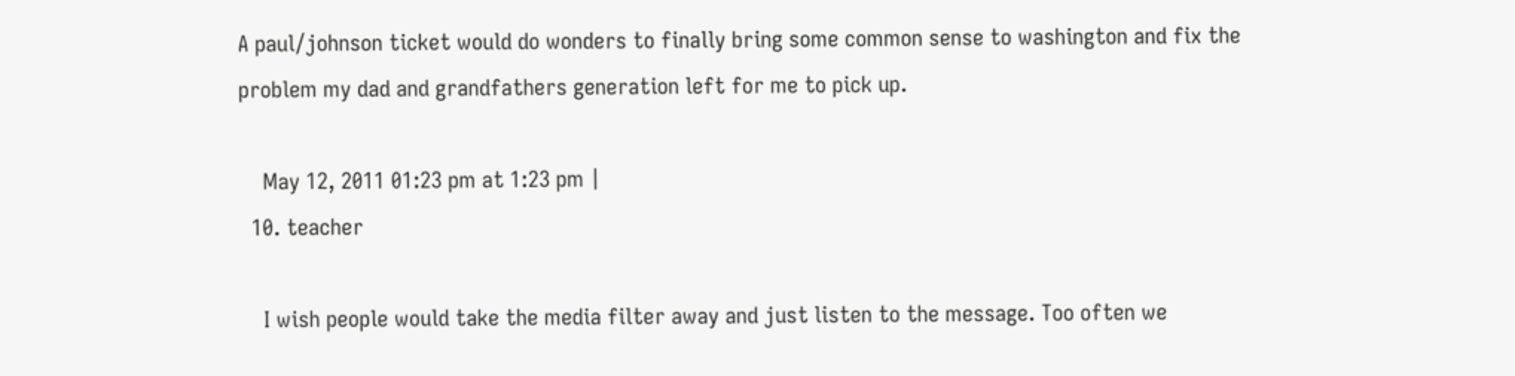A paul/johnson ticket would do wonders to finally bring some common sense to washington and fix the problem my dad and grandfathers generation left for me to pick up.

    May 12, 2011 01:23 pm at 1:23 pm |
  10. teacher

    I wish people would take the media filter away and just listen to the message. Too often we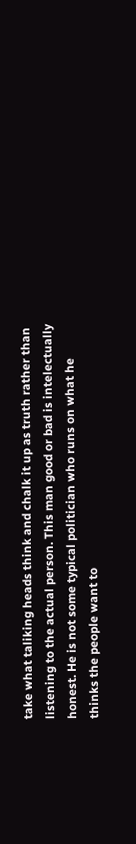take what taliking heads think and chalk it up as truth rather than listening to the actual person. This man good or bad is intelectually honest. He is not some typical politician who runs on what he thinks the people want to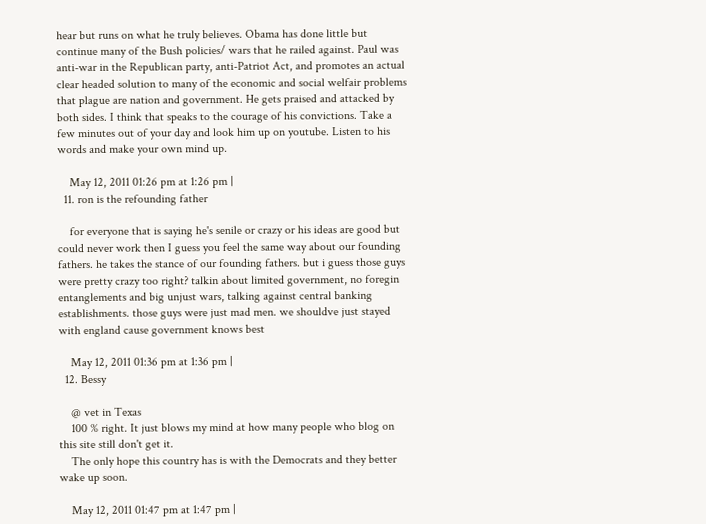hear but runs on what he truly believes. Obama has done little but continue many of the Bush policies/ wars that he railed against. Paul was anti-war in the Republican party, anti-Patriot Act, and promotes an actual clear headed solution to many of the economic and social welfair problems that plague are nation and government. He gets praised and attacked by both sides. I think that speaks to the courage of his convictions. Take a few minutes out of your day and look him up on youtube. Listen to his words and make your own mind up.

    May 12, 2011 01:26 pm at 1:26 pm |
  11. ron is the refounding father

    for everyone that is saying he's senile or crazy or his ideas are good but could never work then I guess you feel the same way about our founding fathers. he takes the stance of our founding fathers. but i guess those guys were pretty crazy too right? talkin about limited government, no foregin entanglements and big unjust wars, talking against central banking establishments. those guys were just mad men. we shouldve just stayed with england cause government knows best

    May 12, 2011 01:36 pm at 1:36 pm |
  12. Bessy

    @ vet in Texas
    100 % right. It just blows my mind at how many people who blog on this site still don't get it.
    The only hope this country has is with the Democrats and they better wake up soon.

    May 12, 2011 01:47 pm at 1:47 pm |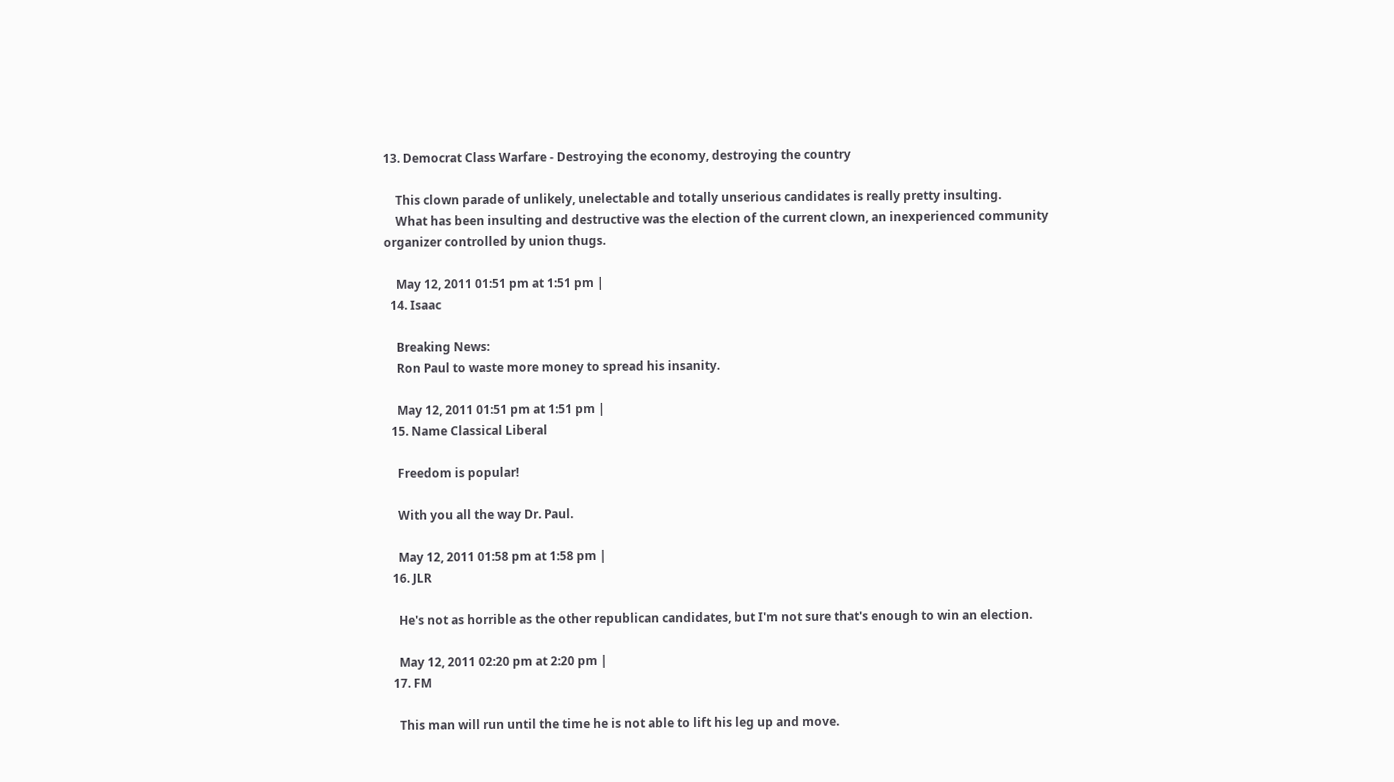13. Democrat Class Warfare - Destroying the economy, destroying the country

    This clown parade of unlikely, unelectable and totally unserious candidates is really pretty insulting.
    What has been insulting and destructive was the election of the current clown, an inexperienced community organizer controlled by union thugs.

    May 12, 2011 01:51 pm at 1:51 pm |
  14. Isaac

    Breaking News:
    Ron Paul to waste more money to spread his insanity.

    May 12, 2011 01:51 pm at 1:51 pm |
  15. Name Classical Liberal

    Freedom is popular!

    With you all the way Dr. Paul.

    May 12, 2011 01:58 pm at 1:58 pm |
  16. JLR

    He's not as horrible as the other republican candidates, but I'm not sure that's enough to win an election.

    May 12, 2011 02:20 pm at 2:20 pm |
  17. FM

    This man will run until the time he is not able to lift his leg up and move.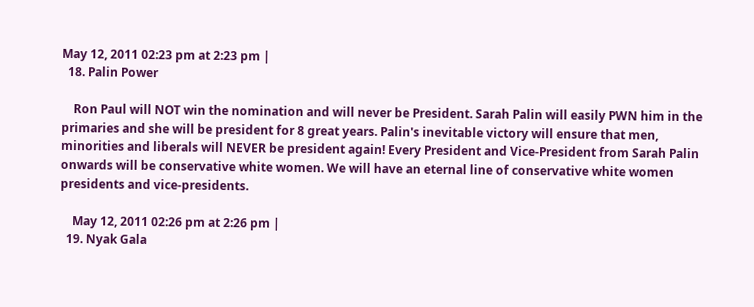May 12, 2011 02:23 pm at 2:23 pm |
  18. Palin Power

    Ron Paul will NOT win the nomination and will never be President. Sarah Palin will easily PWN him in the primaries and she will be president for 8 great years. Palin's inevitable victory will ensure that men, minorities and liberals will NEVER be president again! Every President and Vice-President from Sarah Palin onwards will be conservative white women. We will have an eternal line of conservative white women presidents and vice-presidents.

    May 12, 2011 02:26 pm at 2:26 pm |
  19. Nyak Gala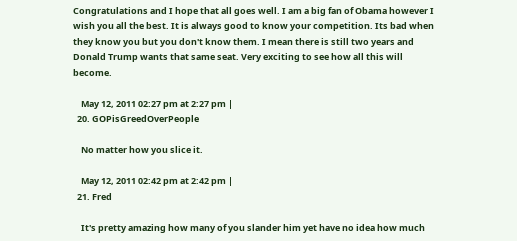Congratulations and I hope that all goes well. I am a big fan of Obama however I wish you all the best. It is always good to know your competition. Its bad when they know you but you don't know them. I mean there is still two years and Donald Trump wants that same seat. Very exciting to see how all this will become.

    May 12, 2011 02:27 pm at 2:27 pm |
  20. GOPisGreedOverPeople

    No matter how you slice it.

    May 12, 2011 02:42 pm at 2:42 pm |
  21. Fred

    It's pretty amazing how many of you slander him yet have no idea how much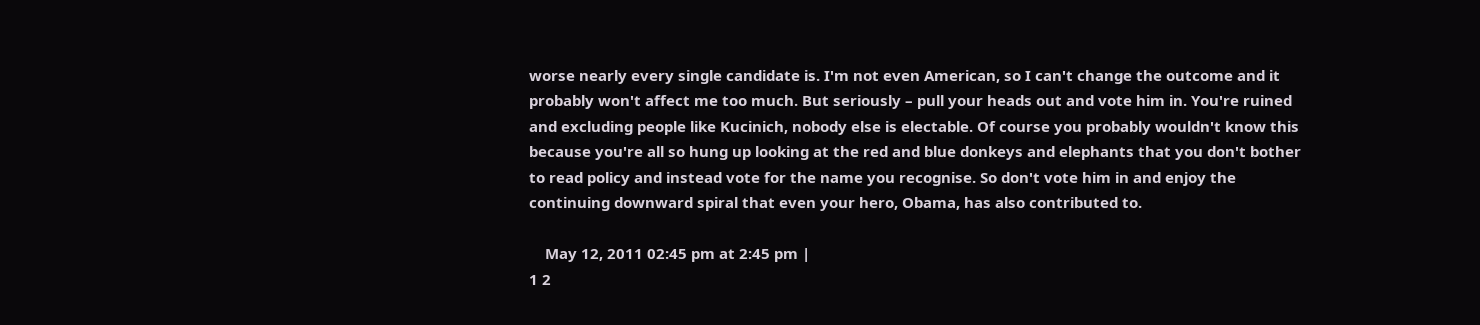worse nearly every single candidate is. I'm not even American, so I can't change the outcome and it probably won't affect me too much. But seriously – pull your heads out and vote him in. You're ruined and excluding people like Kucinich, nobody else is electable. Of course you probably wouldn't know this because you're all so hung up looking at the red and blue donkeys and elephants that you don't bother to read policy and instead vote for the name you recognise. So don't vote him in and enjoy the continuing downward spiral that even your hero, Obama, has also contributed to.

    May 12, 2011 02:45 pm at 2:45 pm |
1 2